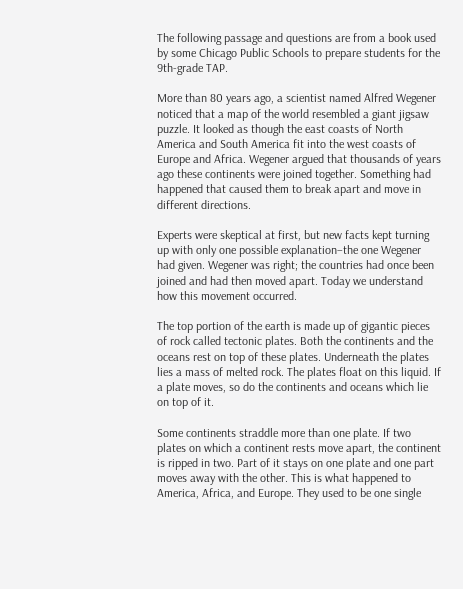The following passage and questions are from a book used by some Chicago Public Schools to prepare students for the 9th-grade TAP.

More than 80 years ago, a scientist named Alfred Wegener noticed that a map of the world resembled a giant jigsaw puzzle. It looked as though the east coasts of North America and South America fit into the west coasts of Europe and Africa. Wegener argued that thousands of years ago these continents were joined together. Something had happened that caused them to break apart and move in different directions.

Experts were skeptical at first, but new facts kept turning up with only one possible explanation–the one Wegener had given. Wegener was right; the countries had once been joined and had then moved apart. Today we understand how this movement occurred.

The top portion of the earth is made up of gigantic pieces of rock called tectonic plates. Both the continents and the oceans rest on top of these plates. Underneath the plates lies a mass of melted rock. The plates float on this liquid. If a plate moves, so do the continents and oceans which lie on top of it.

Some continents straddle more than one plate. If two plates on which a continent rests move apart, the continent is ripped in two. Part of it stays on one plate and one part moves away with the other. This is what happened to America, Africa, and Europe. They used to be one single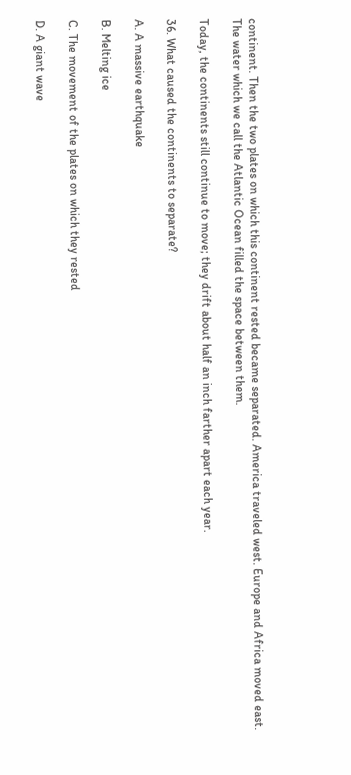continent. Then the two plates on which this continent rested became separated. America traveled west. Europe and Africa moved east. The water which we call the Atlantic Ocean filled the space between them.

Today, the continents still continue to move; they drift about half an inch farther apart each year.

36. What caused the continents to separate?

A. A massive earthquake

B. Melting ice

C. The movement of the plates on which they rested

D. A giant wave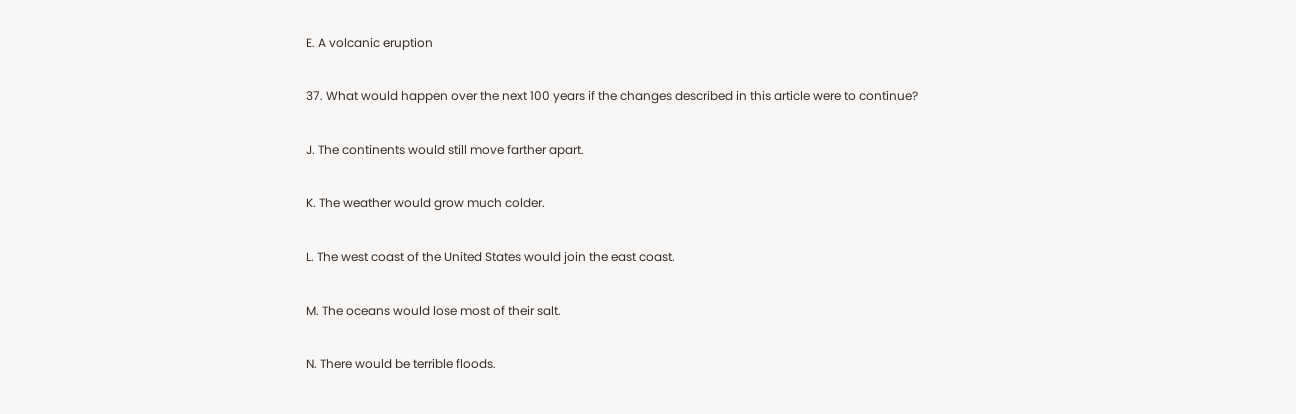E. A volcanic eruption

37. What would happen over the next 100 years if the changes described in this article were to continue?

J. The continents would still move farther apart.

K. The weather would grow much colder.

L. The west coast of the United States would join the east coast.

M. The oceans would lose most of their salt.

N. There would be terrible floods.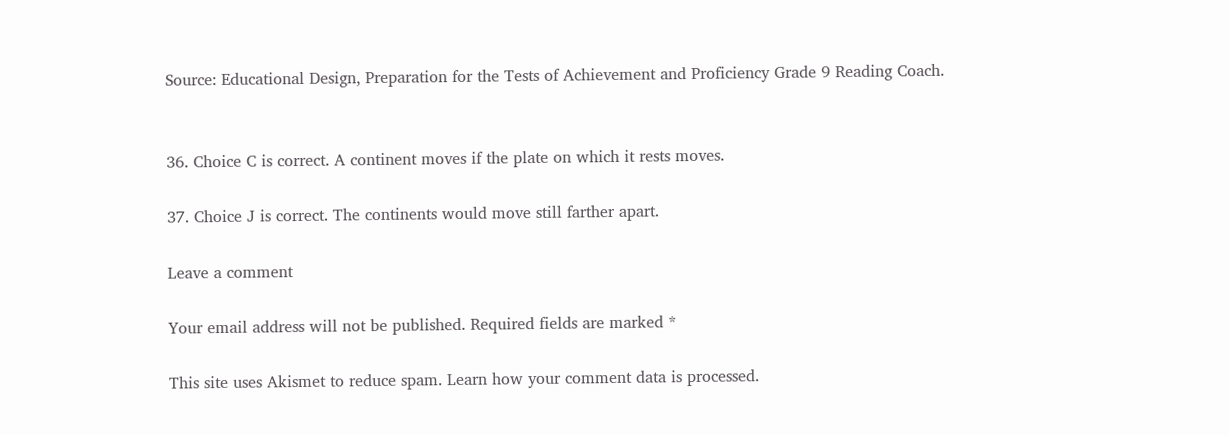Source: Educational Design, Preparation for the Tests of Achievement and Proficiency Grade 9 Reading Coach.


36. Choice C is correct. A continent moves if the plate on which it rests moves.

37. Choice J is correct. The continents would move still farther apart.

Leave a comment

Your email address will not be published. Required fields are marked *

This site uses Akismet to reduce spam. Learn how your comment data is processed.